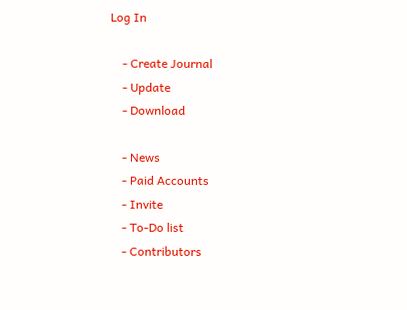Log In

    - Create Journal
    - Update
    - Download

    - News
    - Paid Accounts
    - Invite
    - To-Do list
    - Contributors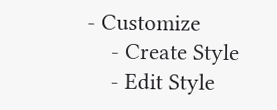- Customize
    - Create Style
    - Edit Style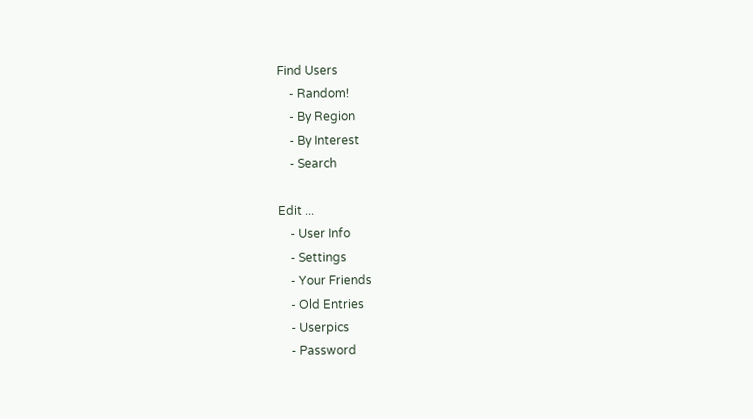Find Users
    - Random!
    - By Region
    - By Interest
    - Search

Edit ...
    - User Info
    - Settings
    - Your Friends
    - Old Entries
    - Userpics
    - Password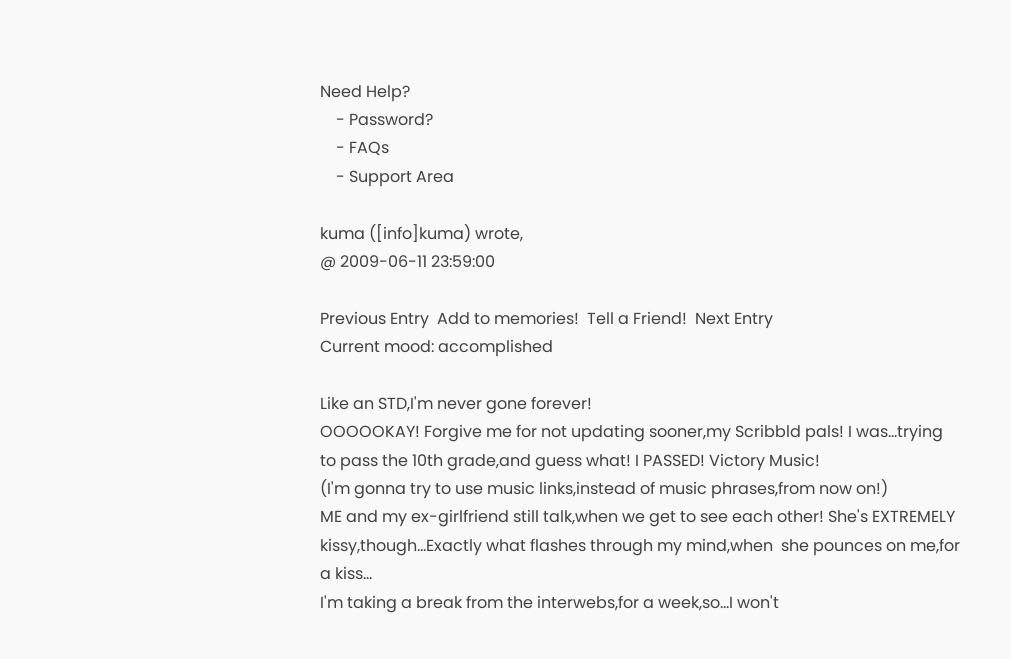Need Help?
    - Password?
    - FAQs
    - Support Area

kuma ([info]kuma) wrote,
@ 2009-06-11 23:59:00

Previous Entry  Add to memories!  Tell a Friend!  Next Entry
Current mood: accomplished

Like an STD,I'm never gone forever!
OOOOOKAY! Forgive me for not updating sooner,my Scribbld pals! I was...trying to pass the 10th grade,and guess what! I PASSED! Victory Music!
(I'm gonna try to use music links,instead of music phrases,from now on!)
ME and my ex-girlfriend still talk,when we get to see each other! She's EXTREMELY kissy,though...Exactly what flashes through my mind,when  she pounces on me,for a kiss...
I'm taking a break from the interwebs,for a week,so...I won't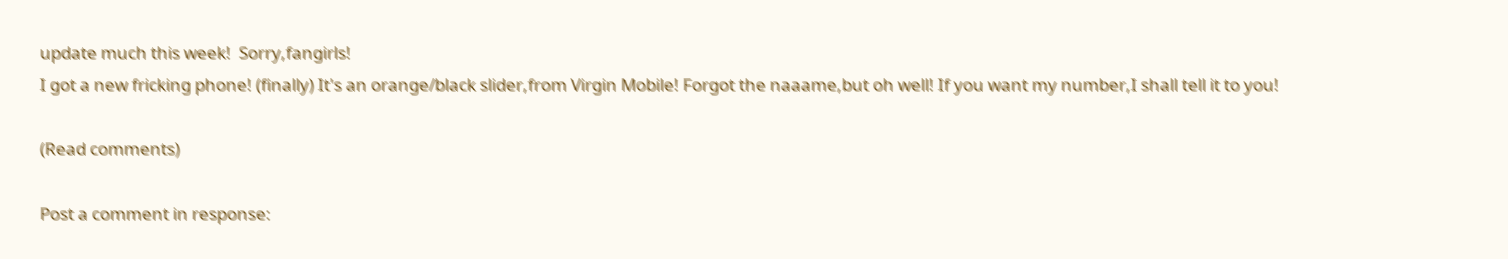update much this week!  Sorry,fangirls!
I got a new fricking phone! (finally) It's an orange/black slider,from Virgin Mobile! Forgot the naaame,but oh well! If you want my number,I shall tell it to you!

(Read comments)

Post a comment in response: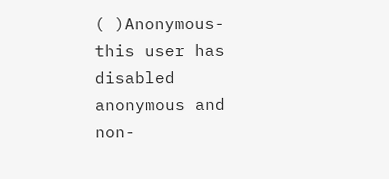( )Anonymous- this user has disabled anonymous and non-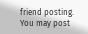friend posting. You may post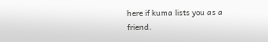here if kuma lists you as a friend.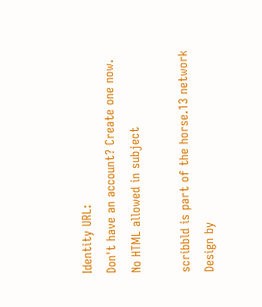Identity URL:
Don't have an account? Create one now.
No HTML allowed in subject

scribbld is part of the horse.13 network
Design by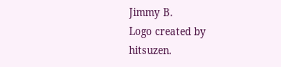Jimmy B.
Logo created by hitsuzen.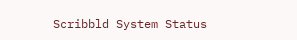Scribbld System Status